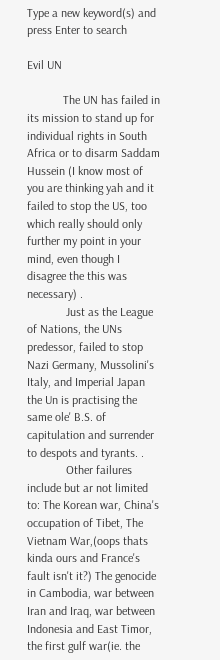Type a new keyword(s) and press Enter to search

Evil UN

            The UN has failed in its mission to stand up for individual rights in South Africa or to disarm Saddam Hussein (I know most of you are thinking yah and it failed to stop the US, too which really should only further my point in your mind, even though I disagree the this was necessary) .
             Just as the League of Nations, the UNs predessor, failed to stop Nazi Germany, Mussolini's Italy, and Imperial Japan the Un is practising the same ole' B.S. of capitulation and surrender to despots and tyrants. .
             Other failures include but ar not limited to: The Korean war, China's occupation of Tibet, The Vietnam War,(oops thats kinda ours and France's fault isn't it?) The genocide in Cambodia, war between Iran and Iraq, war between Indonesia and East Timor, the first gulf war(ie. the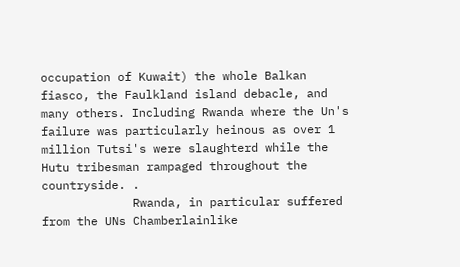occupation of Kuwait) the whole Balkan fiasco, the Faulkland island debacle, and many others. Including Rwanda where the Un's failure was particularly heinous as over 1 million Tutsi's were slaughterd while the Hutu tribesman rampaged throughout the countryside. .
             Rwanda, in particular suffered from the UNs Chamberlainlike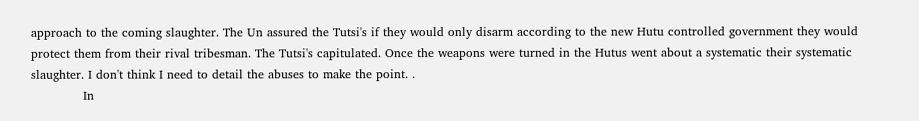approach to the coming slaughter. The Un assured the Tutsi's if they would only disarm according to the new Hutu controlled government they would protect them from their rival tribesman. The Tutsi's capitulated. Once the weapons were turned in the Hutus went about a systematic their systematic slaughter. I don't think I need to detail the abuses to make the point. .
             In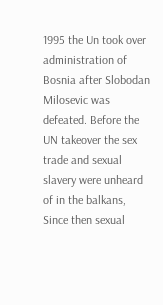1995 the Un took over administration of Bosnia after Slobodan Milosevic was defeated. Before the UN takeover the sex trade and sexual slavery were unheard of in the balkans, Since then sexual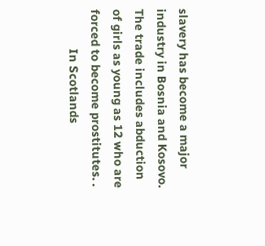slavery has become a major industry in Bosnia and Kosovo. The trade includes abduction of girls as young as 12 who are forced to become prostitutes. .
             In Scotlands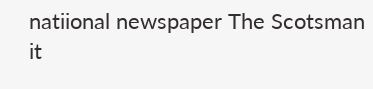natiional newspaper The Scotsman it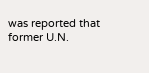was reported that former U.N.